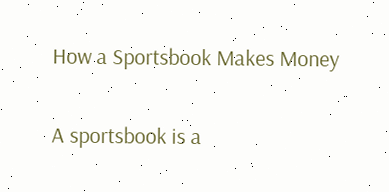How a Sportsbook Makes Money


A sportsbook is a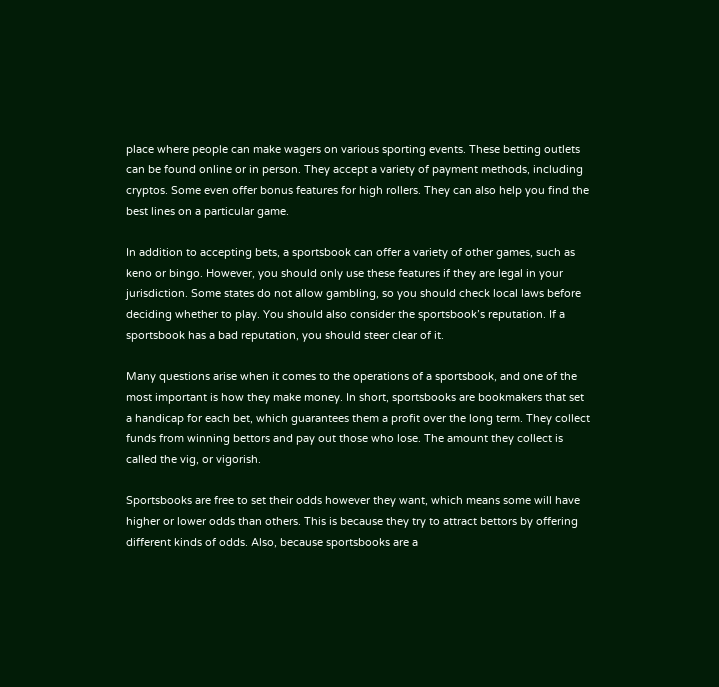place where people can make wagers on various sporting events. These betting outlets can be found online or in person. They accept a variety of payment methods, including cryptos. Some even offer bonus features for high rollers. They can also help you find the best lines on a particular game.

In addition to accepting bets, a sportsbook can offer a variety of other games, such as keno or bingo. However, you should only use these features if they are legal in your jurisdiction. Some states do not allow gambling, so you should check local laws before deciding whether to play. You should also consider the sportsbook’s reputation. If a sportsbook has a bad reputation, you should steer clear of it.

Many questions arise when it comes to the operations of a sportsbook, and one of the most important is how they make money. In short, sportsbooks are bookmakers that set a handicap for each bet, which guarantees them a profit over the long term. They collect funds from winning bettors and pay out those who lose. The amount they collect is called the vig, or vigorish.

Sportsbooks are free to set their odds however they want, which means some will have higher or lower odds than others. This is because they try to attract bettors by offering different kinds of odds. Also, because sportsbooks are a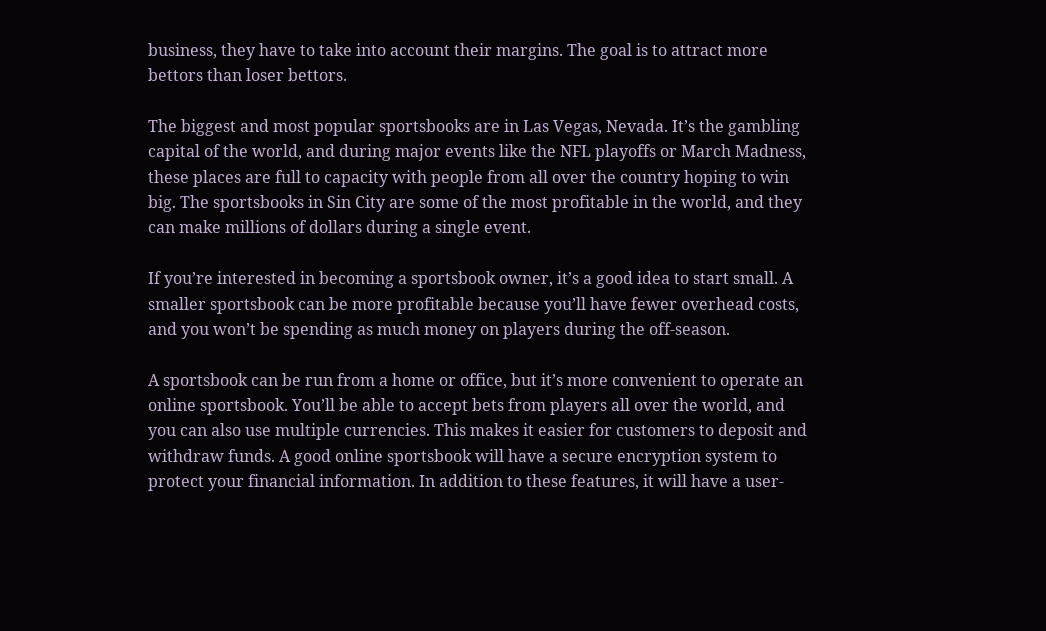business, they have to take into account their margins. The goal is to attract more bettors than loser bettors.

The biggest and most popular sportsbooks are in Las Vegas, Nevada. It’s the gambling capital of the world, and during major events like the NFL playoffs or March Madness, these places are full to capacity with people from all over the country hoping to win big. The sportsbooks in Sin City are some of the most profitable in the world, and they can make millions of dollars during a single event.

If you’re interested in becoming a sportsbook owner, it’s a good idea to start small. A smaller sportsbook can be more profitable because you’ll have fewer overhead costs, and you won’t be spending as much money on players during the off-season.

A sportsbook can be run from a home or office, but it’s more convenient to operate an online sportsbook. You’ll be able to accept bets from players all over the world, and you can also use multiple currencies. This makes it easier for customers to deposit and withdraw funds. A good online sportsbook will have a secure encryption system to protect your financial information. In addition to these features, it will have a user-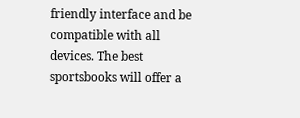friendly interface and be compatible with all devices. The best sportsbooks will offer a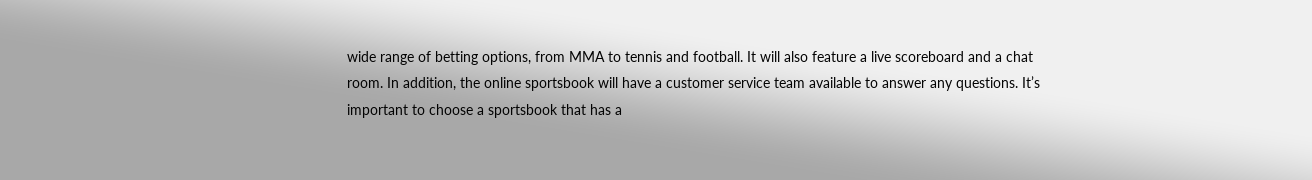wide range of betting options, from MMA to tennis and football. It will also feature a live scoreboard and a chat room. In addition, the online sportsbook will have a customer service team available to answer any questions. It’s important to choose a sportsbook that has a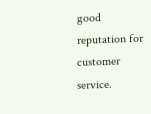good reputation for customer service.